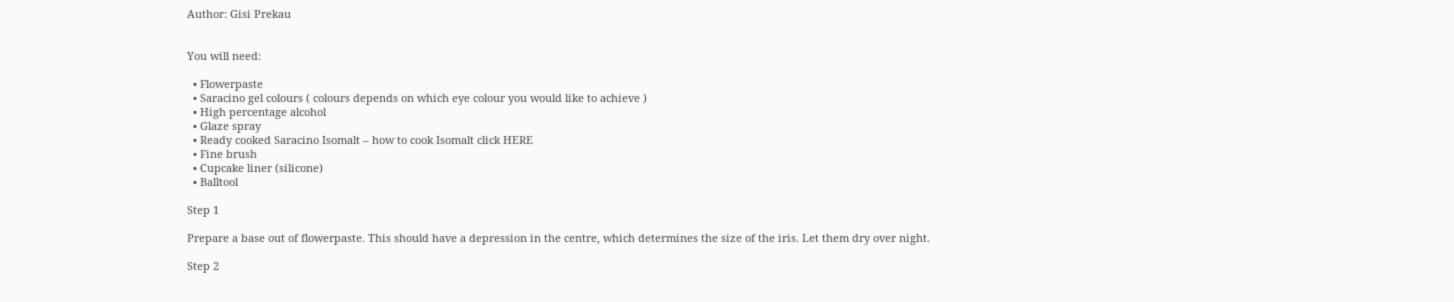Author: Gisi Prekau


You will need:

  • Flowerpaste
  • Saracino gel colours ( colours depends on which eye colour you would like to achieve )
  • High percentage alcohol
  • Glaze spray
  • Ready cooked Saracino Isomalt – how to cook Isomalt click HERE
  • Fine brush
  • Cupcake liner (silicone)
  • Balltool

Step 1

Prepare a base out of flowerpaste. This should have a depression in the centre, which determines the size of the iris. Let them dry over night.

Step 2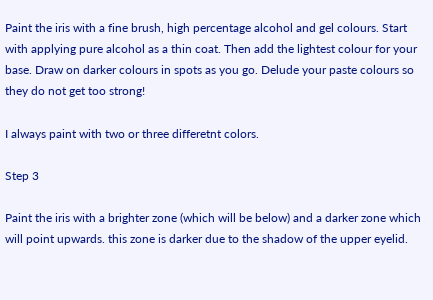Paint the iris with a fine brush, high percentage alcohol and gel colours. Start with applying pure alcohol as a thin coat. Then add the lightest colour for your base. Draw on darker colours in spots as you go. Delude your paste colours so they do not get too strong!

I always paint with two or three differetnt colors.

Step 3

Paint the iris with a brighter zone (which will be below) and a darker zone which will point upwards. this zone is darker due to the shadow of the upper eyelid.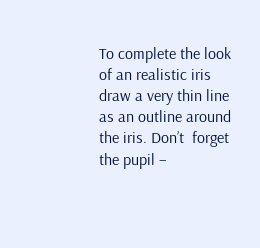To complete the look of an realistic iris draw a very thin line as an outline around the iris. Don’t  forget the pupil –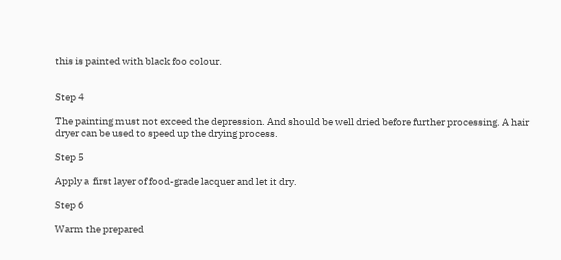this is painted with black foo colour.


Step 4

The painting must not exceed the depression. And should be well dried before further processing. A hair dryer can be used to speed up the drying process.

Step 5

Apply a  first layer of food-grade lacquer and let it dry.

Step 6

Warm the prepared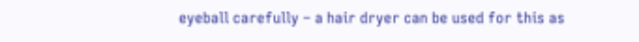eyeball carefully – a hair dryer can be used for this as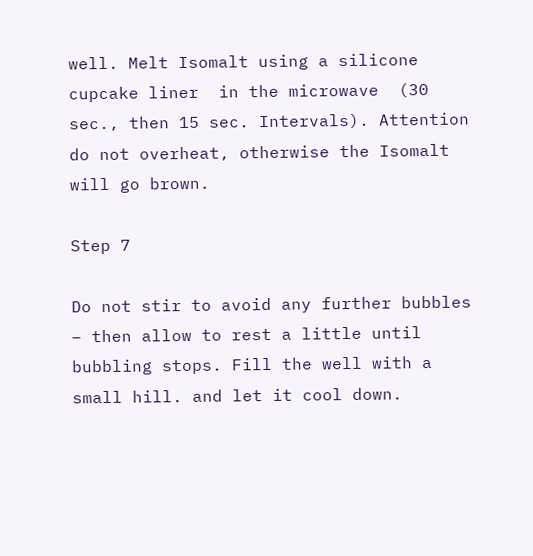well. Melt Isomalt using a silicone cupcake liner  in the microwave  (30 sec., then 15 sec. Intervals). Attention do not overheat, otherwise the Isomalt will go brown.

Step 7

Do not stir to avoid any further bubbles – then allow to rest a little until bubbling stops. Fill the well with a small hill. and let it cool down.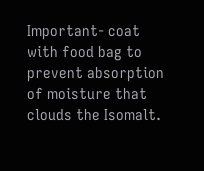Important- coat with food bag to prevent absorption of moisture that clouds the Isomalt.